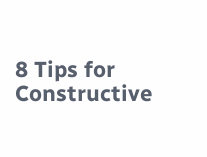8 Tips for Constructive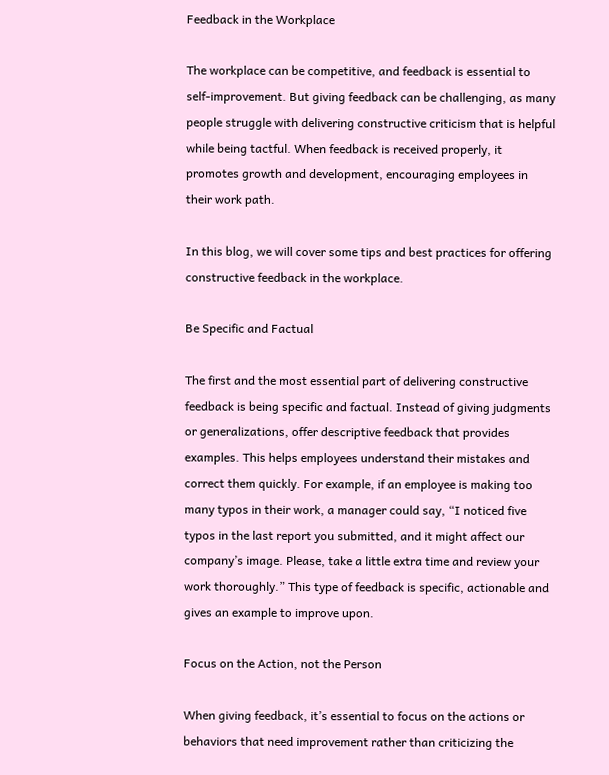Feedback in the Workplace

The workplace can be competitive, and feedback is essential to self-improvement. But giving feedback can be challenging, as many people struggle with delivering constructive criticism that is helpful while being tactful. When feedback is received properly, it promotes growth and development, encouraging employees in their work path.

In this blog, we will cover some tips and best practices for offering constructive feedback in the workplace.

Be Specific and Factual

The first and the most essential part of delivering constructive feedback is being specific and factual. Instead of giving judgments or generalizations, offer descriptive feedback that provides examples. This helps employees understand their mistakes and correct them quickly. For example, if an employee is making too many typos in their work, a manager could say, “I noticed five typos in the last report you submitted, and it might affect our company’s image. Please, take a little extra time and review your work thoroughly.” This type of feedback is specific, actionable and gives an example to improve upon.

Focus on the Action, not the Person

When giving feedback, it’s essential to focus on the actions or behaviors that need improvement rather than criticizing the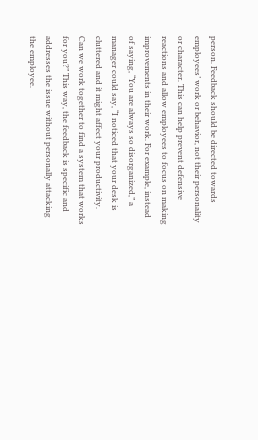person. Feedback should be directed towards employees’ work or behavior, not their personality or character. This can help prevent defensive reactions and allow employees to focus on making improvements in their work. For example, instead of saying, “You are always so disorganized,” a manager could say, “I noticed that your desk is cluttered and it might affect your productivity. Can we work together to find a system that works for you?” This way, the feedback is specific and addresses the issue without personally attacking the employee.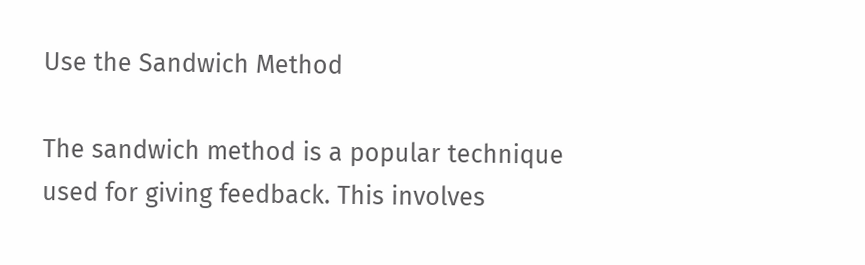Use the Sandwich Method

The sandwich method is a popular technique used for giving feedback. This involves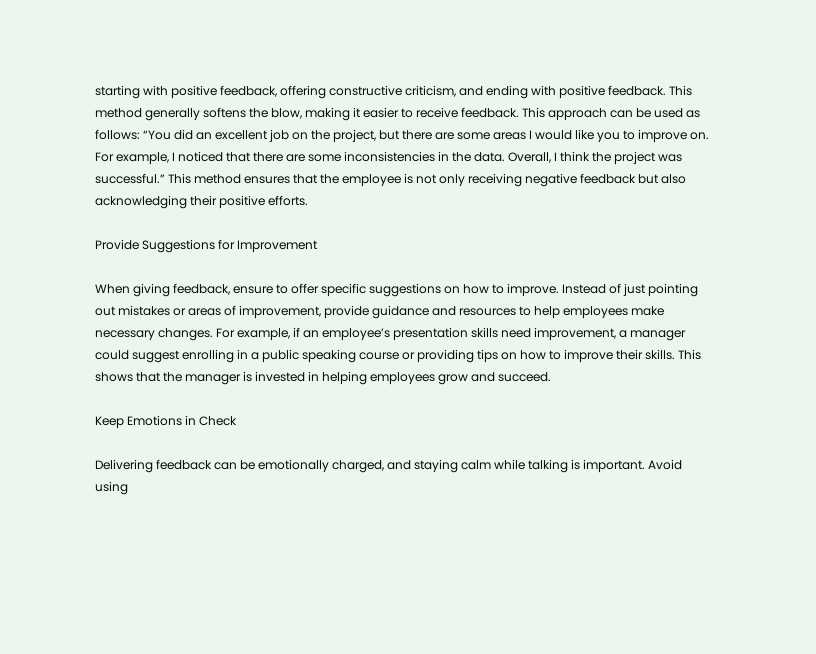starting with positive feedback, offering constructive criticism, and ending with positive feedback. This method generally softens the blow, making it easier to receive feedback. This approach can be used as follows: “You did an excellent job on the project, but there are some areas I would like you to improve on. For example, I noticed that there are some inconsistencies in the data. Overall, I think the project was successful.” This method ensures that the employee is not only receiving negative feedback but also acknowledging their positive efforts.

Provide Suggestions for Improvement

When giving feedback, ensure to offer specific suggestions on how to improve. Instead of just pointing out mistakes or areas of improvement, provide guidance and resources to help employees make necessary changes. For example, if an employee’s presentation skills need improvement, a manager could suggest enrolling in a public speaking course or providing tips on how to improve their skills. This shows that the manager is invested in helping employees grow and succeed.

Keep Emotions in Check

Delivering feedback can be emotionally charged, and staying calm while talking is important. Avoid using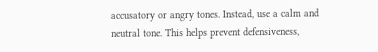accusatory or angry tones. Instead, use a calm and neutral tone. This helps prevent defensiveness,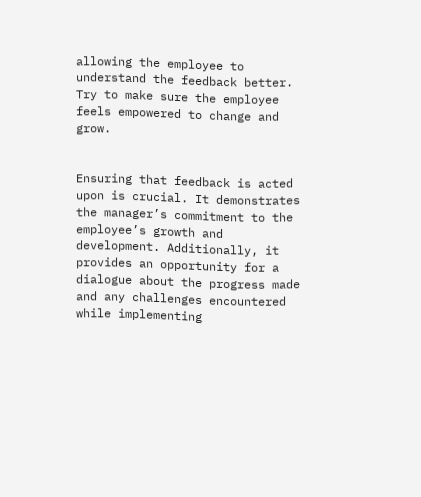allowing the employee to understand the feedback better. Try to make sure the employee feels empowered to change and grow.


Ensuring that feedback is acted upon is crucial. It demonstrates the manager’s commitment to the employee’s growth and development. Additionally, it provides an opportunity for a dialogue about the progress made and any challenges encountered while implementing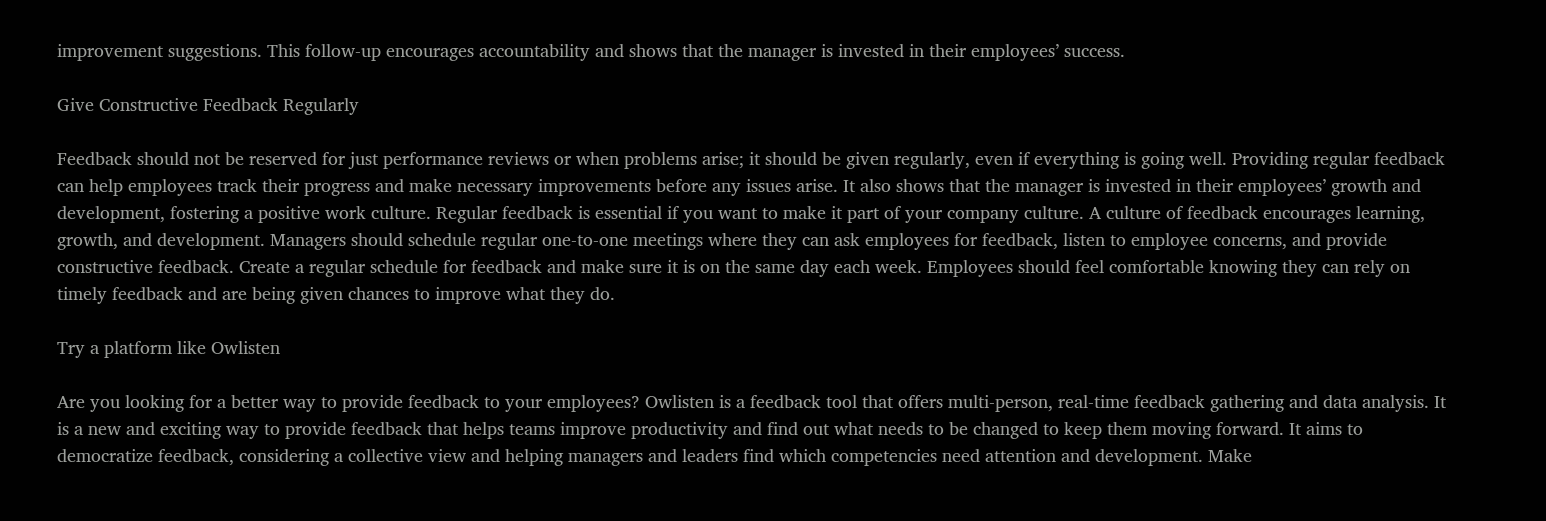improvement suggestions. This follow-up encourages accountability and shows that the manager is invested in their employees’ success.

Give Constructive Feedback Regularly

Feedback should not be reserved for just performance reviews or when problems arise; it should be given regularly, even if everything is going well. Providing regular feedback can help employees track their progress and make necessary improvements before any issues arise. It also shows that the manager is invested in their employees’ growth and development, fostering a positive work culture. Regular feedback is essential if you want to make it part of your company culture. A culture of feedback encourages learning, growth, and development. Managers should schedule regular one-to-one meetings where they can ask employees for feedback, listen to employee concerns, and provide constructive feedback. Create a regular schedule for feedback and make sure it is on the same day each week. Employees should feel comfortable knowing they can rely on timely feedback and are being given chances to improve what they do.

Try a platform like Owlisten

Are you looking for a better way to provide feedback to your employees? Owlisten is a feedback tool that offers multi-person, real-time feedback gathering and data analysis. It is a new and exciting way to provide feedback that helps teams improve productivity and find out what needs to be changed to keep them moving forward. It aims to democratize feedback, considering a collective view and helping managers and leaders find which competencies need attention and development. Make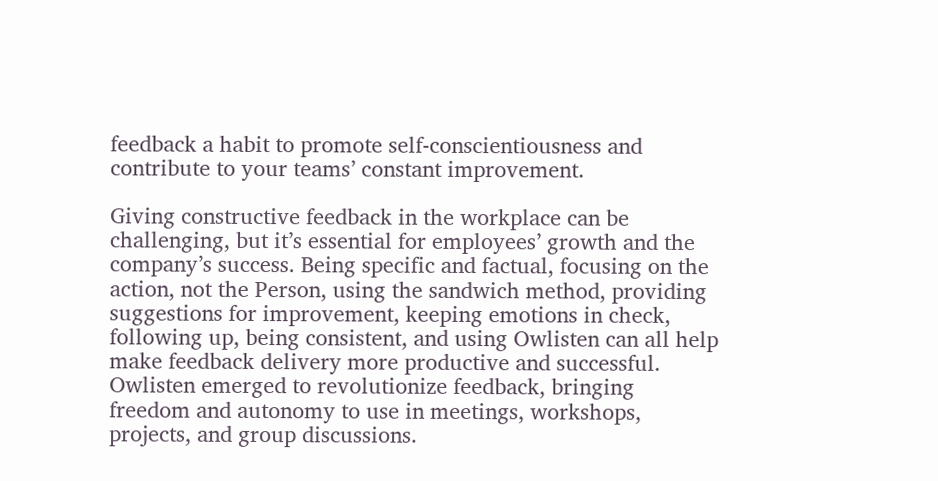feedback a habit to promote self-conscientiousness and contribute to your teams’ constant improvement.

Giving constructive feedback in the workplace can be challenging, but it’s essential for employees’ growth and the company’s success. Being specific and factual, focusing on the action, not the Person, using the sandwich method, providing suggestions for improvement, keeping emotions in check, following up, being consistent, and using Owlisten can all help make feedback delivery more productive and successful. Owlisten emerged to revolutionize feedback, bringing freedom and autonomy to use in meetings, workshops, projects, and group discussions.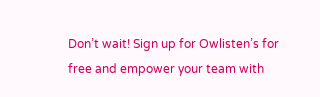Don’t wait! Sign up for Owlisten’s for free and empower your team with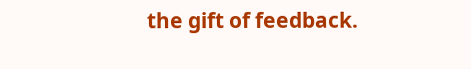the gift of feedback.